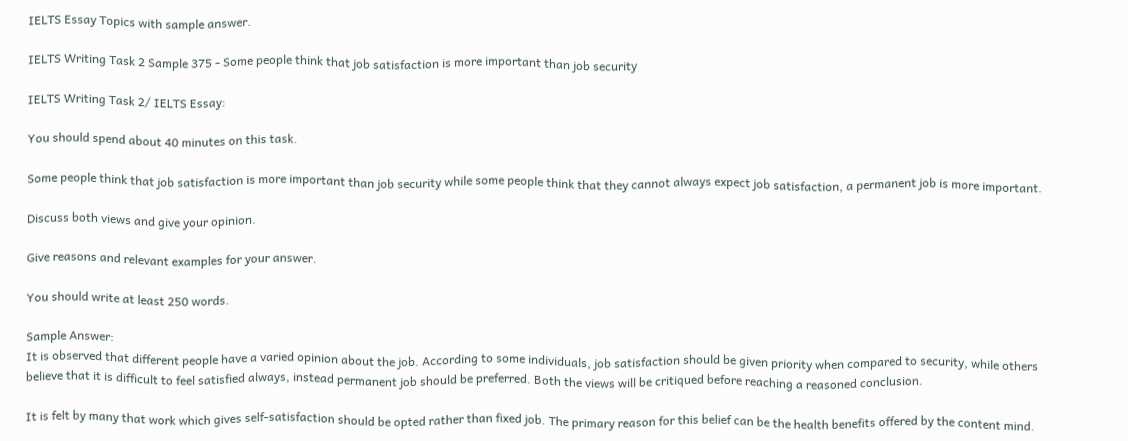IELTS Essay Topics with sample answer.

IELTS Writing Task 2 Sample 375 - Some people think that job satisfaction is more important than job security

IELTS Writing Task 2/ IELTS Essay:

You should spend about 40 minutes on this task.

Some people think that job satisfaction is more important than job security while some people think that they cannot always expect job satisfaction, a permanent job is more important.

Discuss both views and give your opinion.

Give reasons and relevant examples for your answer.

You should write at least 250 words.

Sample Answer:
It is observed that different people have a varied opinion about the job. According to some individuals, job satisfaction should be given priority when compared to security, while others believe that it is difficult to feel satisfied always, instead permanent job should be preferred. Both the views will be critiqued before reaching a reasoned conclusion.

It is felt by many that work which gives self-satisfaction should be opted rather than fixed job. The primary reason for this belief can be the health benefits offered by the content mind.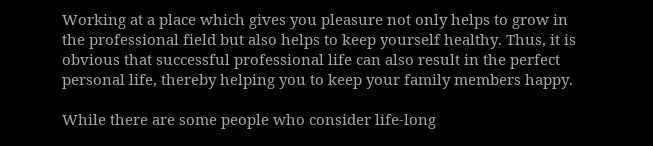Working at a place which gives you pleasure not only helps to grow in the professional field but also helps to keep yourself healthy. Thus, it is obvious that successful professional life can also result in the perfect personal life, thereby helping you to keep your family members happy.

While there are some people who consider life-long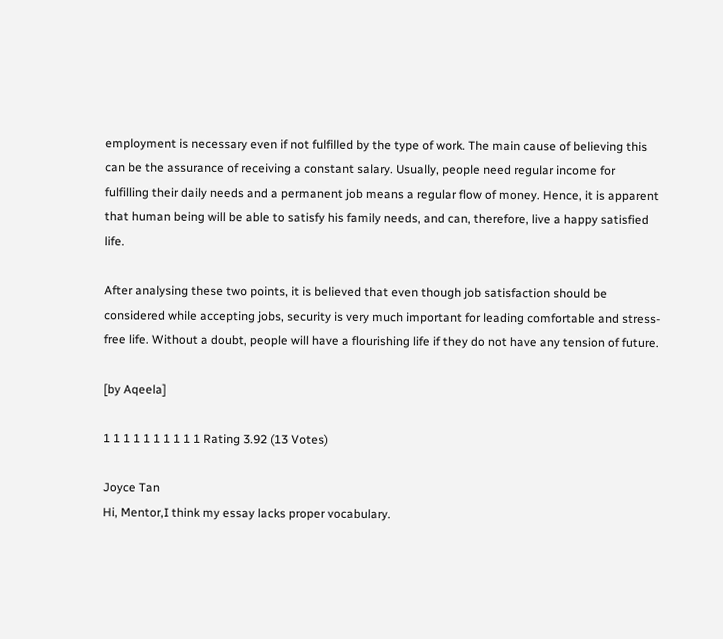employment is necessary even if not fulfilled by the type of work. The main cause of believing this can be the assurance of receiving a constant salary. Usually, people need regular income for fulfilling their daily needs and a permanent job means a regular flow of money. Hence, it is apparent that human being will be able to satisfy his family needs, and can, therefore, live a happy satisfied life.

After analysing these two points, it is believed that even though job satisfaction should be considered while accepting jobs, security is very much important for leading comfortable and stress-free life. Without a doubt, people will have a flourishing life if they do not have any tension of future.

[by Aqeela]

1 1 1 1 1 1 1 1 1 1 Rating 3.92 (13 Votes)

Joyce Tan
Hi, Mentor,I think my essay lacks proper vocabulary.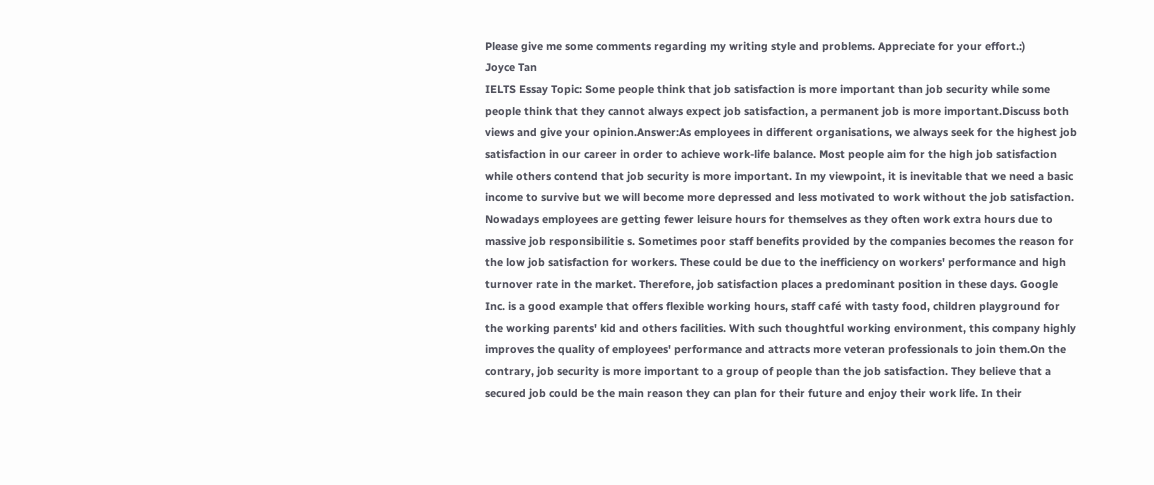Please give me some comments regarding my writing style and problems. Appreciate for your effort.:)
Joyce Tan
IELTS Essay Topic: Some people think that job satisfaction is more important than job security while some people think that they cannot always expect job satisfaction, a permanent job is more important.Discuss both views and give your opinion.Answer:As employees in different organisations, we always seek for the highest job satisfaction in our career in order to achieve work-life balance. Most people aim for the high job satisfaction while others contend that job security is more important. In my viewpoint, it is inevitable that we need a basic income to survive but we will become more depressed and less motivated to work without the job satisfaction. Nowadays employees are getting fewer leisure hours for themselves as they often work extra hours due to massive job responsibilitie s. Sometimes poor staff benefits provided by the companies becomes the reason for the low job satisfaction for workers. These could be due to the inefficiency on workers' performance and high turnover rate in the market. Therefore, job satisfaction places a predominant position in these days. Google Inc. is a good example that offers flexible working hours, staff café with tasty food, children playground for the working parents' kid and others facilities. With such thoughtful working environment, this company highly improves the quality of employees' performance and attracts more veteran professionals to join them.On the contrary, job security is more important to a group of people than the job satisfaction. They believe that a secured job could be the main reason they can plan for their future and enjoy their work life. In their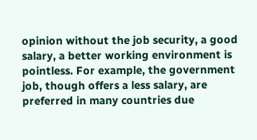opinion without the job security, a good salary, a better working environment is pointless. For example, the government job, though offers a less salary, are preferred in many countries due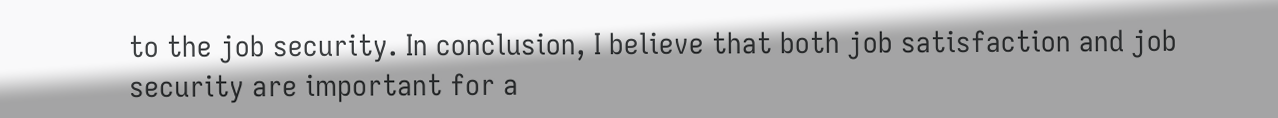to the job security. In conclusion, I believe that both job satisfaction and job security are important for a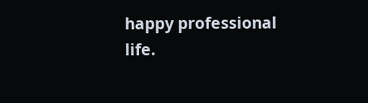happy professional life.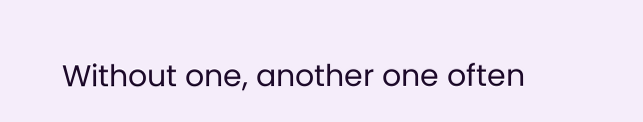Without one, another one often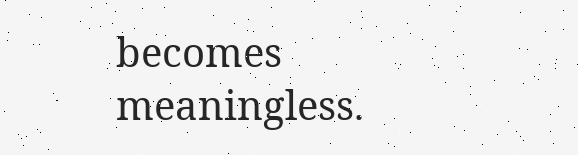becomes meaningless.